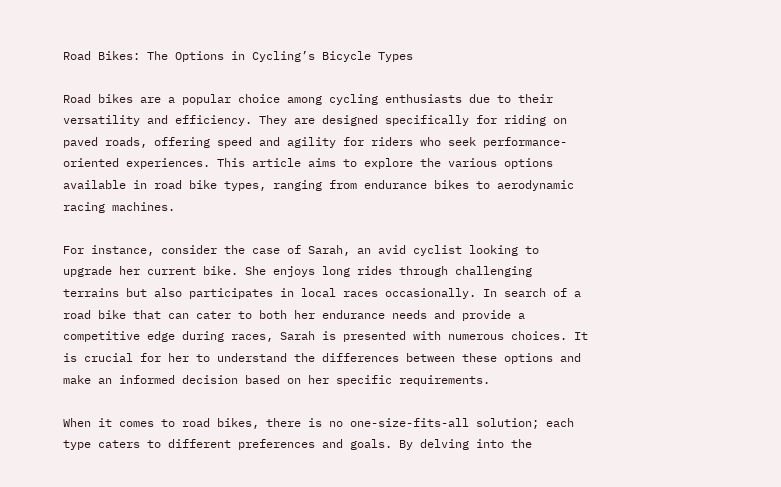Road Bikes: The Options in Cycling’s Bicycle Types

Road bikes are a popular choice among cycling enthusiasts due to their versatility and efficiency. They are designed specifically for riding on paved roads, offering speed and agility for riders who seek performance-oriented experiences. This article aims to explore the various options available in road bike types, ranging from endurance bikes to aerodynamic racing machines.

For instance, consider the case of Sarah, an avid cyclist looking to upgrade her current bike. She enjoys long rides through challenging terrains but also participates in local races occasionally. In search of a road bike that can cater to both her endurance needs and provide a competitive edge during races, Sarah is presented with numerous choices. It is crucial for her to understand the differences between these options and make an informed decision based on her specific requirements.

When it comes to road bikes, there is no one-size-fits-all solution; each type caters to different preferences and goals. By delving into the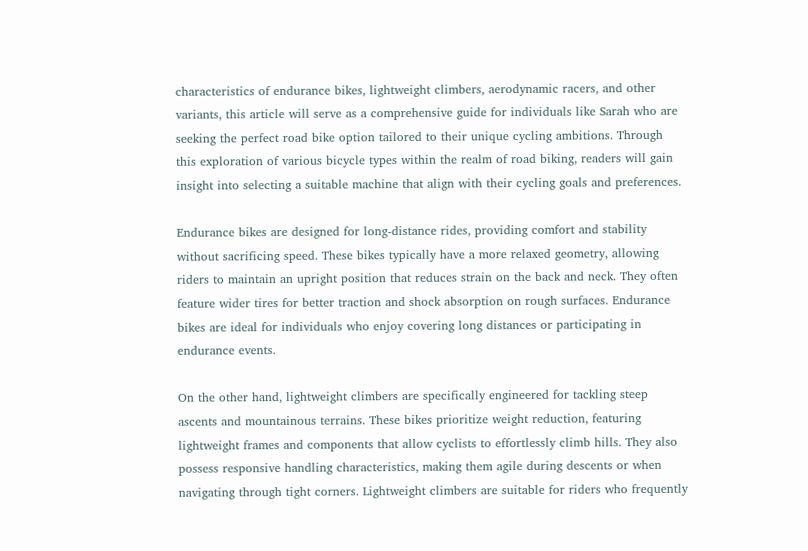characteristics of endurance bikes, lightweight climbers, aerodynamic racers, and other variants, this article will serve as a comprehensive guide for individuals like Sarah who are seeking the perfect road bike option tailored to their unique cycling ambitions. Through this exploration of various bicycle types within the realm of road biking, readers will gain insight into selecting a suitable machine that align with their cycling goals and preferences.

Endurance bikes are designed for long-distance rides, providing comfort and stability without sacrificing speed. These bikes typically have a more relaxed geometry, allowing riders to maintain an upright position that reduces strain on the back and neck. They often feature wider tires for better traction and shock absorption on rough surfaces. Endurance bikes are ideal for individuals who enjoy covering long distances or participating in endurance events.

On the other hand, lightweight climbers are specifically engineered for tackling steep ascents and mountainous terrains. These bikes prioritize weight reduction, featuring lightweight frames and components that allow cyclists to effortlessly climb hills. They also possess responsive handling characteristics, making them agile during descents or when navigating through tight corners. Lightweight climbers are suitable for riders who frequently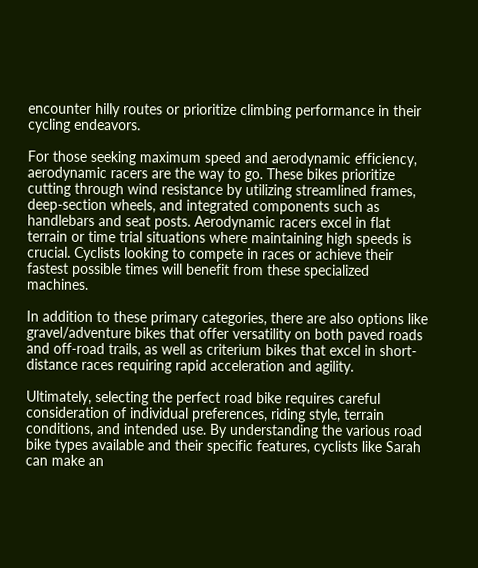encounter hilly routes or prioritize climbing performance in their cycling endeavors.

For those seeking maximum speed and aerodynamic efficiency, aerodynamic racers are the way to go. These bikes prioritize cutting through wind resistance by utilizing streamlined frames, deep-section wheels, and integrated components such as handlebars and seat posts. Aerodynamic racers excel in flat terrain or time trial situations where maintaining high speeds is crucial. Cyclists looking to compete in races or achieve their fastest possible times will benefit from these specialized machines.

In addition to these primary categories, there are also options like gravel/adventure bikes that offer versatility on both paved roads and off-road trails, as well as criterium bikes that excel in short-distance races requiring rapid acceleration and agility.

Ultimately, selecting the perfect road bike requires careful consideration of individual preferences, riding style, terrain conditions, and intended use. By understanding the various road bike types available and their specific features, cyclists like Sarah can make an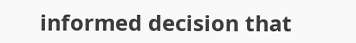informed decision that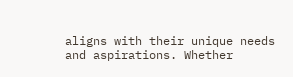aligns with their unique needs and aspirations. Whether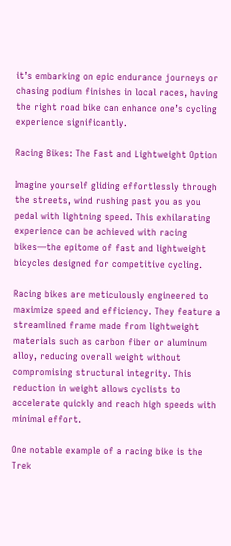it’s embarking on epic endurance journeys or chasing podium finishes in local races, having the right road bike can enhance one’s cycling experience significantly.

Racing Bikes: The Fast and Lightweight Option

Imagine yourself gliding effortlessly through the streets, wind rushing past you as you pedal with lightning speed. This exhilarating experience can be achieved with racing bikes—the epitome of fast and lightweight bicycles designed for competitive cycling.

Racing bikes are meticulously engineered to maximize speed and efficiency. They feature a streamlined frame made from lightweight materials such as carbon fiber or aluminum alloy, reducing overall weight without compromising structural integrity. This reduction in weight allows cyclists to accelerate quickly and reach high speeds with minimal effort.

One notable example of a racing bike is the Trek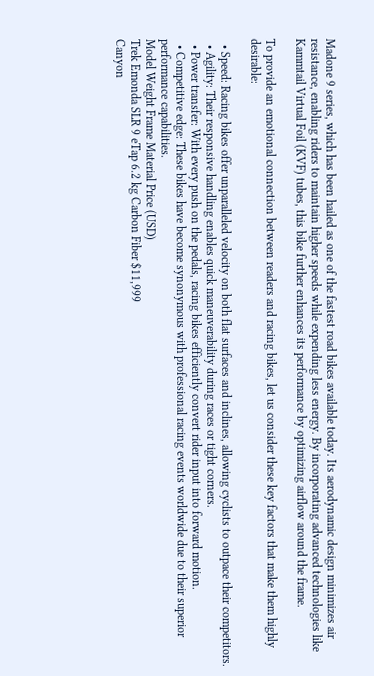Madone 9 series, which has been hailed as one of the fastest road bikes available today. Its aerodynamic design minimizes air resistance, enabling riders to maintain higher speeds while expending less energy. By incorporating advanced technologies like Kammtail Virtual Foil (KVF) tubes, this bike further enhances its performance by optimizing airflow around the frame.

To provide an emotional connection between readers and racing bikes, let us consider these key factors that make them highly desirable:

  • Speed: Racing bikes offer unparalleled velocity on both flat surfaces and inclines, allowing cyclists to outpace their competitors.
  • Agility: Their responsive handling enables quick maneuverability during races or tight corners.
  • Power transfer: With every push on the pedals, racing bikes efficiently convert rider input into forward motion.
  • Competitive edge: These bikes have become synonymous with professional racing events worldwide due to their superior performance capabilities.
Model Weight Frame Material Price (USD)
Trek Emonda SLR 9 eTap 6.2 kg Carbon Fiber $11,999
Canyon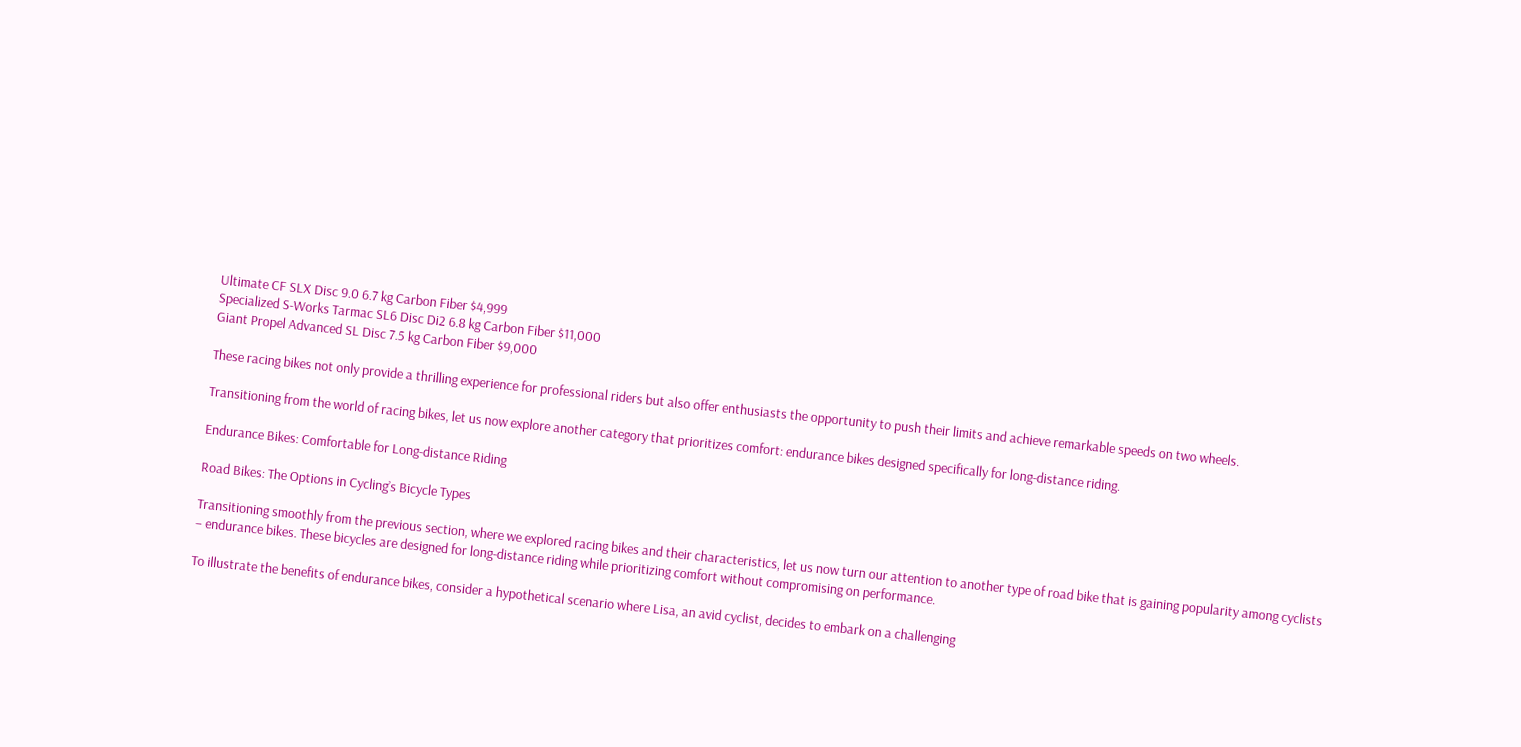Ultimate CF SLX Disc 9.0 6.7 kg Carbon Fiber $4,999
Specialized S-Works Tarmac SL6 Disc Di2 6.8 kg Carbon Fiber $11,000
Giant Propel Advanced SL Disc 7.5 kg Carbon Fiber $9,000

These racing bikes not only provide a thrilling experience for professional riders but also offer enthusiasts the opportunity to push their limits and achieve remarkable speeds on two wheels.

Transitioning from the world of racing bikes, let us now explore another category that prioritizes comfort: endurance bikes designed specifically for long-distance riding.

Endurance Bikes: Comfortable for Long-distance Riding

Road Bikes: The Options in Cycling’s Bicycle Types

Transitioning smoothly from the previous section, where we explored racing bikes and their characteristics, let us now turn our attention to another type of road bike that is gaining popularity among cyclists – endurance bikes. These bicycles are designed for long-distance riding while prioritizing comfort without compromising on performance.

To illustrate the benefits of endurance bikes, consider a hypothetical scenario where Lisa, an avid cyclist, decides to embark on a challenging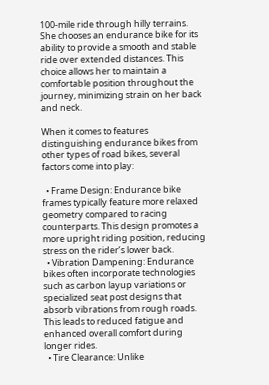100-mile ride through hilly terrains. She chooses an endurance bike for its ability to provide a smooth and stable ride over extended distances. This choice allows her to maintain a comfortable position throughout the journey, minimizing strain on her back and neck.

When it comes to features distinguishing endurance bikes from other types of road bikes, several factors come into play:

  • Frame Design: Endurance bike frames typically feature more relaxed geometry compared to racing counterparts. This design promotes a more upright riding position, reducing stress on the rider’s lower back.
  • Vibration Dampening: Endurance bikes often incorporate technologies such as carbon layup variations or specialized seat post designs that absorb vibrations from rough roads. This leads to reduced fatigue and enhanced overall comfort during longer rides.
  • Tire Clearance: Unlike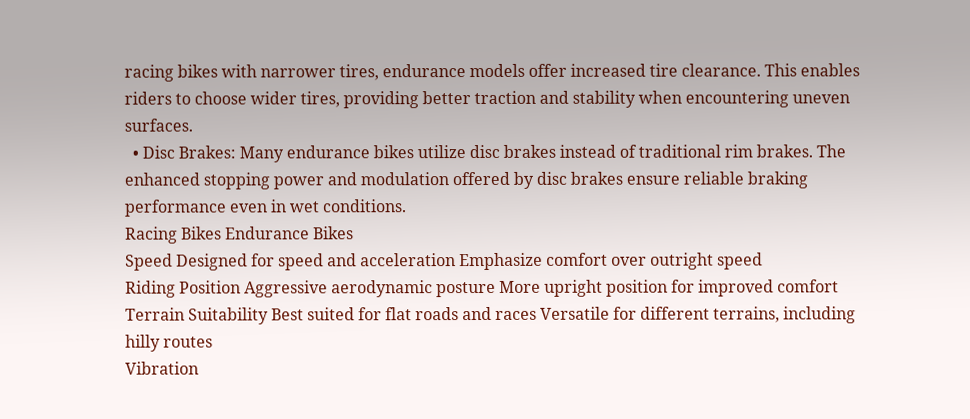racing bikes with narrower tires, endurance models offer increased tire clearance. This enables riders to choose wider tires, providing better traction and stability when encountering uneven surfaces.
  • Disc Brakes: Many endurance bikes utilize disc brakes instead of traditional rim brakes. The enhanced stopping power and modulation offered by disc brakes ensure reliable braking performance even in wet conditions.
Racing Bikes Endurance Bikes
Speed Designed for speed and acceleration Emphasize comfort over outright speed
Riding Position Aggressive aerodynamic posture More upright position for improved comfort
Terrain Suitability Best suited for flat roads and races Versatile for different terrains, including hilly routes
Vibration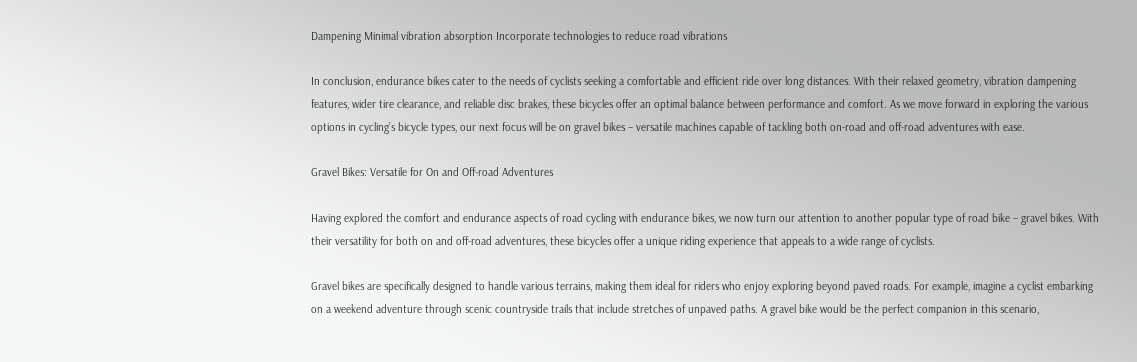Dampening Minimal vibration absorption Incorporate technologies to reduce road vibrations

In conclusion, endurance bikes cater to the needs of cyclists seeking a comfortable and efficient ride over long distances. With their relaxed geometry, vibration dampening features, wider tire clearance, and reliable disc brakes, these bicycles offer an optimal balance between performance and comfort. As we move forward in exploring the various options in cycling’s bicycle types, our next focus will be on gravel bikes – versatile machines capable of tackling both on-road and off-road adventures with ease.

Gravel Bikes: Versatile for On and Off-road Adventures

Having explored the comfort and endurance aspects of road cycling with endurance bikes, we now turn our attention to another popular type of road bike – gravel bikes. With their versatility for both on and off-road adventures, these bicycles offer a unique riding experience that appeals to a wide range of cyclists.

Gravel bikes are specifically designed to handle various terrains, making them ideal for riders who enjoy exploring beyond paved roads. For example, imagine a cyclist embarking on a weekend adventure through scenic countryside trails that include stretches of unpaved paths. A gravel bike would be the perfect companion in this scenario,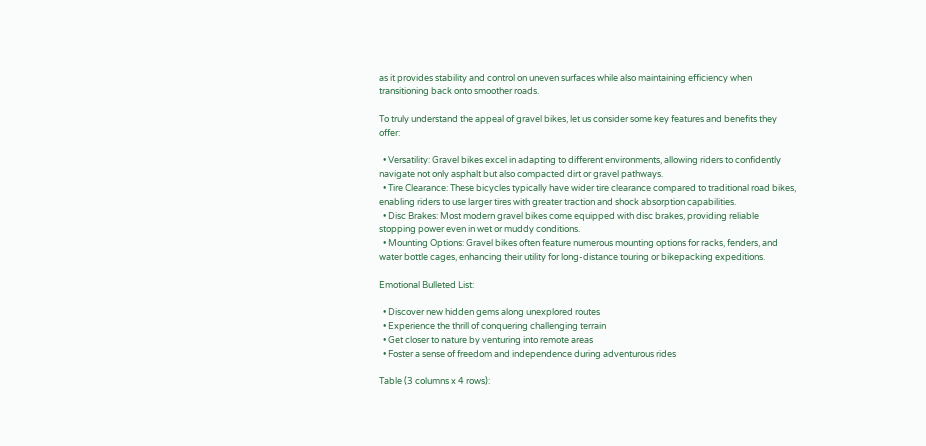as it provides stability and control on uneven surfaces while also maintaining efficiency when transitioning back onto smoother roads.

To truly understand the appeal of gravel bikes, let us consider some key features and benefits they offer:

  • Versatility: Gravel bikes excel in adapting to different environments, allowing riders to confidently navigate not only asphalt but also compacted dirt or gravel pathways.
  • Tire Clearance: These bicycles typically have wider tire clearance compared to traditional road bikes, enabling riders to use larger tires with greater traction and shock absorption capabilities.
  • Disc Brakes: Most modern gravel bikes come equipped with disc brakes, providing reliable stopping power even in wet or muddy conditions.
  • Mounting Options: Gravel bikes often feature numerous mounting options for racks, fenders, and water bottle cages, enhancing their utility for long-distance touring or bikepacking expeditions.

Emotional Bulleted List:

  • Discover new hidden gems along unexplored routes
  • Experience the thrill of conquering challenging terrain
  • Get closer to nature by venturing into remote areas
  • Foster a sense of freedom and independence during adventurous rides

Table (3 columns x 4 rows):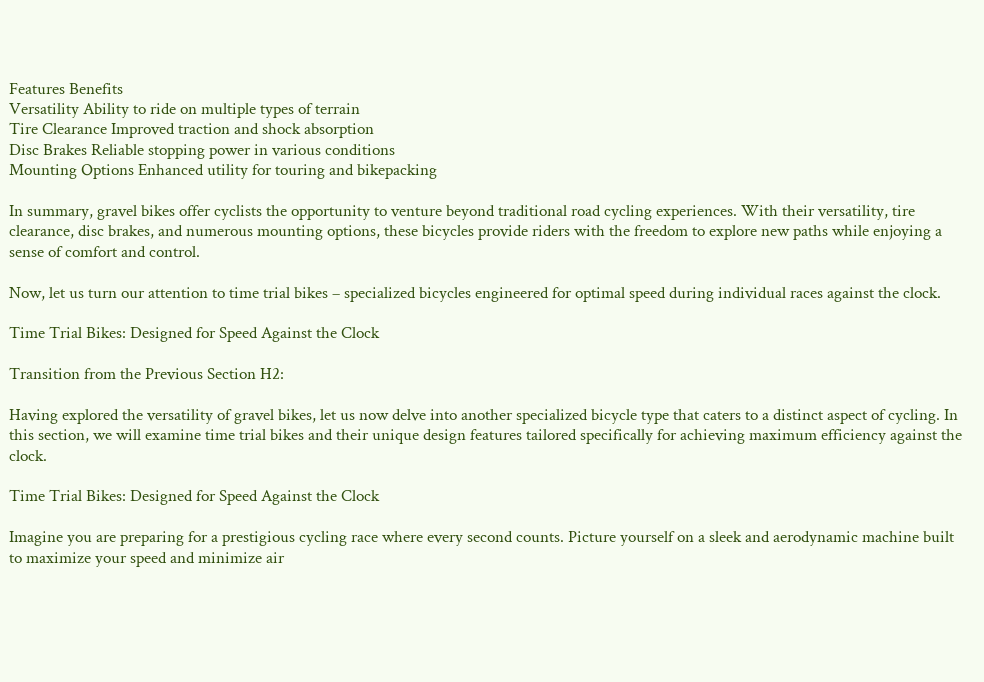Features Benefits
Versatility Ability to ride on multiple types of terrain
Tire Clearance Improved traction and shock absorption
Disc Brakes Reliable stopping power in various conditions
Mounting Options Enhanced utility for touring and bikepacking

In summary, gravel bikes offer cyclists the opportunity to venture beyond traditional road cycling experiences. With their versatility, tire clearance, disc brakes, and numerous mounting options, these bicycles provide riders with the freedom to explore new paths while enjoying a sense of comfort and control.

Now, let us turn our attention to time trial bikes – specialized bicycles engineered for optimal speed during individual races against the clock.

Time Trial Bikes: Designed for Speed Against the Clock

Transition from the Previous Section H2:

Having explored the versatility of gravel bikes, let us now delve into another specialized bicycle type that caters to a distinct aspect of cycling. In this section, we will examine time trial bikes and their unique design features tailored specifically for achieving maximum efficiency against the clock.

Time Trial Bikes: Designed for Speed Against the Clock

Imagine you are preparing for a prestigious cycling race where every second counts. Picture yourself on a sleek and aerodynamic machine built to maximize your speed and minimize air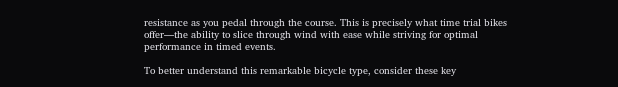resistance as you pedal through the course. This is precisely what time trial bikes offer—the ability to slice through wind with ease while striving for optimal performance in timed events.

To better understand this remarkable bicycle type, consider these key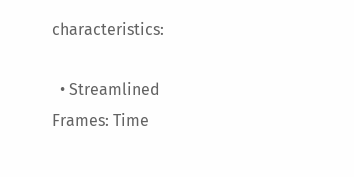characteristics:

  • Streamlined Frames: Time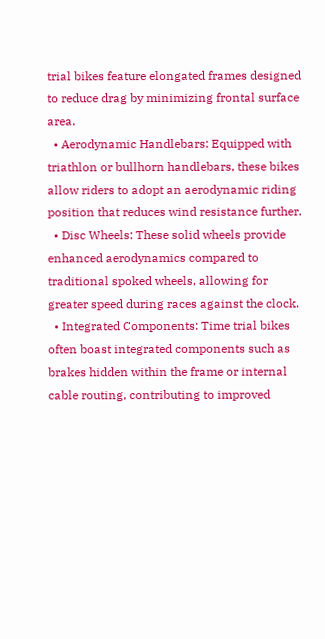trial bikes feature elongated frames designed to reduce drag by minimizing frontal surface area.
  • Aerodynamic Handlebars: Equipped with triathlon or bullhorn handlebars, these bikes allow riders to adopt an aerodynamic riding position that reduces wind resistance further.
  • Disc Wheels: These solid wheels provide enhanced aerodynamics compared to traditional spoked wheels, allowing for greater speed during races against the clock.
  • Integrated Components: Time trial bikes often boast integrated components such as brakes hidden within the frame or internal cable routing, contributing to improved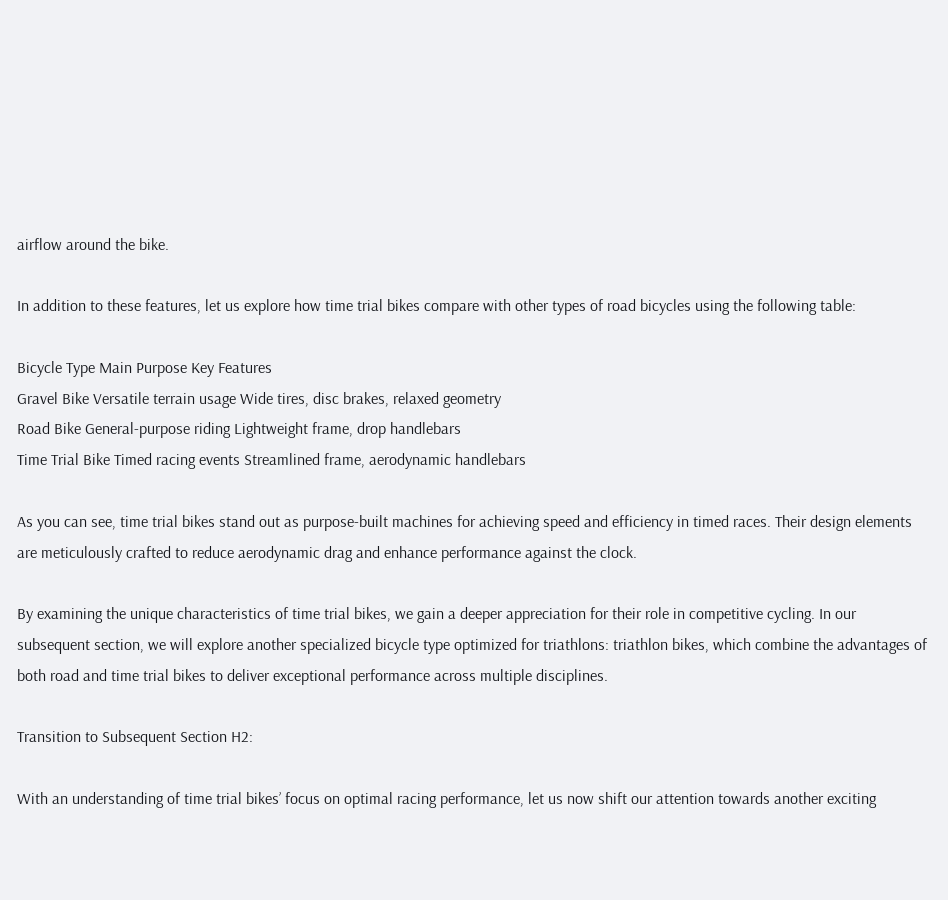airflow around the bike.

In addition to these features, let us explore how time trial bikes compare with other types of road bicycles using the following table:

Bicycle Type Main Purpose Key Features
Gravel Bike Versatile terrain usage Wide tires, disc brakes, relaxed geometry
Road Bike General-purpose riding Lightweight frame, drop handlebars
Time Trial Bike Timed racing events Streamlined frame, aerodynamic handlebars

As you can see, time trial bikes stand out as purpose-built machines for achieving speed and efficiency in timed races. Their design elements are meticulously crafted to reduce aerodynamic drag and enhance performance against the clock.

By examining the unique characteristics of time trial bikes, we gain a deeper appreciation for their role in competitive cycling. In our subsequent section, we will explore another specialized bicycle type optimized for triathlons: triathlon bikes, which combine the advantages of both road and time trial bikes to deliver exceptional performance across multiple disciplines.

Transition to Subsequent Section H2:

With an understanding of time trial bikes’ focus on optimal racing performance, let us now shift our attention towards another exciting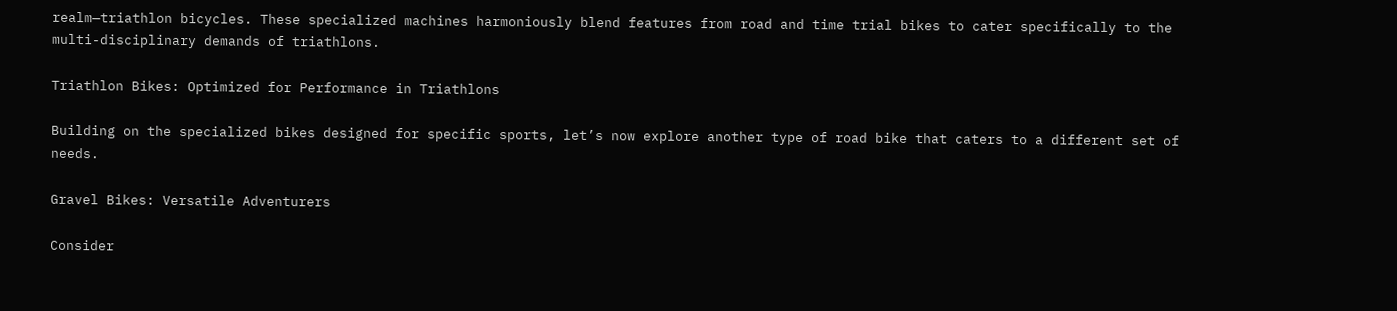realm—triathlon bicycles. These specialized machines harmoniously blend features from road and time trial bikes to cater specifically to the multi-disciplinary demands of triathlons.

Triathlon Bikes: Optimized for Performance in Triathlons

Building on the specialized bikes designed for specific sports, let’s now explore another type of road bike that caters to a different set of needs.

Gravel Bikes: Versatile Adventurers

Consider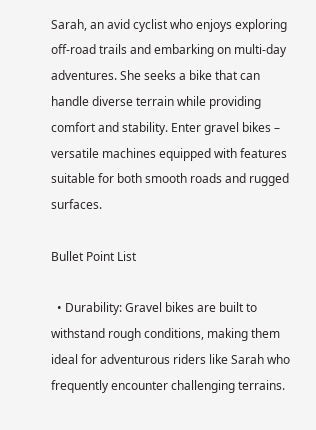Sarah, an avid cyclist who enjoys exploring off-road trails and embarking on multi-day adventures. She seeks a bike that can handle diverse terrain while providing comfort and stability. Enter gravel bikes – versatile machines equipped with features suitable for both smooth roads and rugged surfaces.

Bullet Point List

  • Durability: Gravel bikes are built to withstand rough conditions, making them ideal for adventurous riders like Sarah who frequently encounter challenging terrains.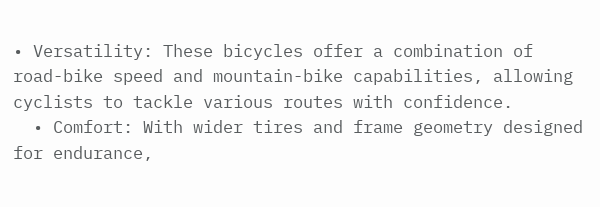• Versatility: These bicycles offer a combination of road-bike speed and mountain-bike capabilities, allowing cyclists to tackle various routes with confidence.
  • Comfort: With wider tires and frame geometry designed for endurance,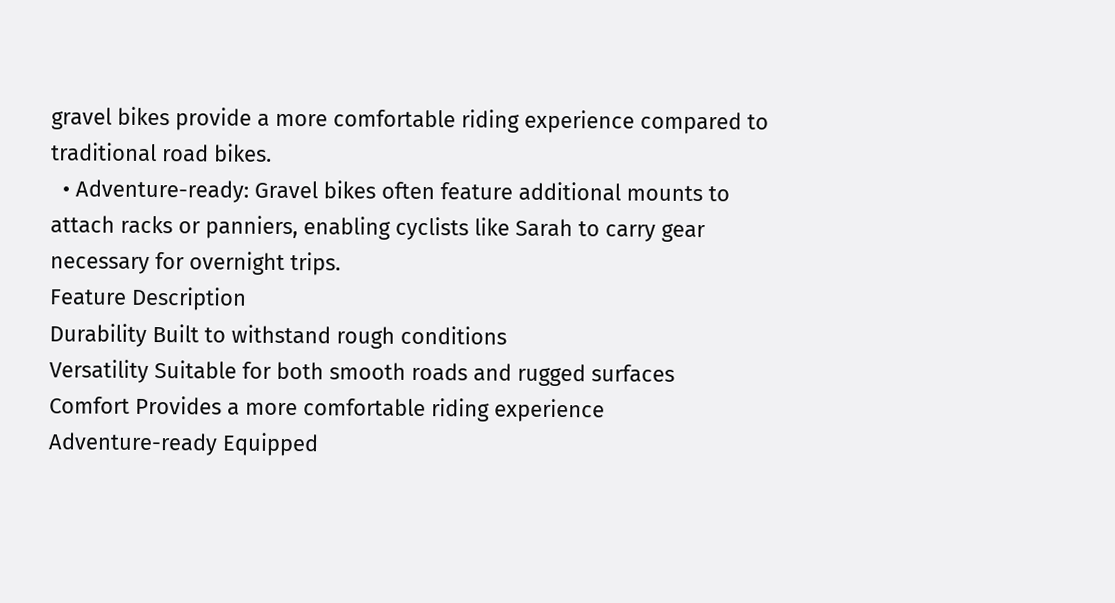gravel bikes provide a more comfortable riding experience compared to traditional road bikes.
  • Adventure-ready: Gravel bikes often feature additional mounts to attach racks or panniers, enabling cyclists like Sarah to carry gear necessary for overnight trips.
Feature Description
Durability Built to withstand rough conditions
Versatility Suitable for both smooth roads and rugged surfaces
Comfort Provides a more comfortable riding experience
Adventure-ready Equipped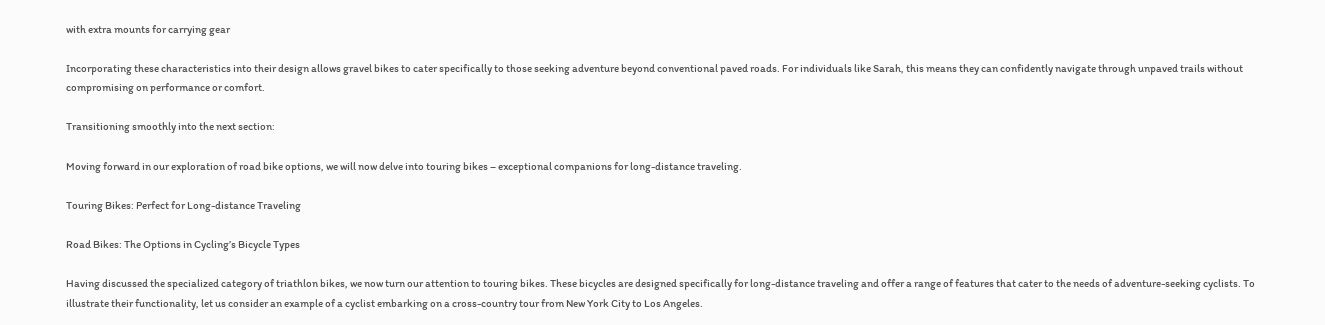with extra mounts for carrying gear

Incorporating these characteristics into their design allows gravel bikes to cater specifically to those seeking adventure beyond conventional paved roads. For individuals like Sarah, this means they can confidently navigate through unpaved trails without compromising on performance or comfort.

Transitioning smoothly into the next section:

Moving forward in our exploration of road bike options, we will now delve into touring bikes – exceptional companions for long-distance traveling.

Touring Bikes: Perfect for Long-distance Traveling

Road Bikes: The Options in Cycling’s Bicycle Types

Having discussed the specialized category of triathlon bikes, we now turn our attention to touring bikes. These bicycles are designed specifically for long-distance traveling and offer a range of features that cater to the needs of adventure-seeking cyclists. To illustrate their functionality, let us consider an example of a cyclist embarking on a cross-country tour from New York City to Los Angeles.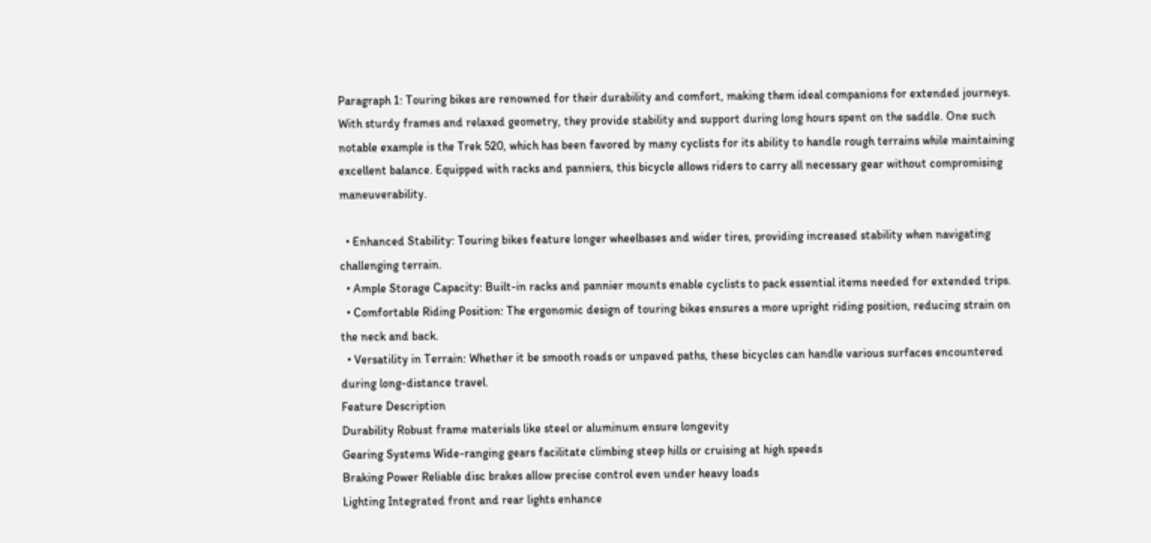Paragraph 1: Touring bikes are renowned for their durability and comfort, making them ideal companions for extended journeys. With sturdy frames and relaxed geometry, they provide stability and support during long hours spent on the saddle. One such notable example is the Trek 520, which has been favored by many cyclists for its ability to handle rough terrains while maintaining excellent balance. Equipped with racks and panniers, this bicycle allows riders to carry all necessary gear without compromising maneuverability.

  • Enhanced Stability: Touring bikes feature longer wheelbases and wider tires, providing increased stability when navigating challenging terrain.
  • Ample Storage Capacity: Built-in racks and pannier mounts enable cyclists to pack essential items needed for extended trips.
  • Comfortable Riding Position: The ergonomic design of touring bikes ensures a more upright riding position, reducing strain on the neck and back.
  • Versatility in Terrain: Whether it be smooth roads or unpaved paths, these bicycles can handle various surfaces encountered during long-distance travel.
Feature Description
Durability Robust frame materials like steel or aluminum ensure longevity
Gearing Systems Wide-ranging gears facilitate climbing steep hills or cruising at high speeds
Braking Power Reliable disc brakes allow precise control even under heavy loads
Lighting Integrated front and rear lights enhance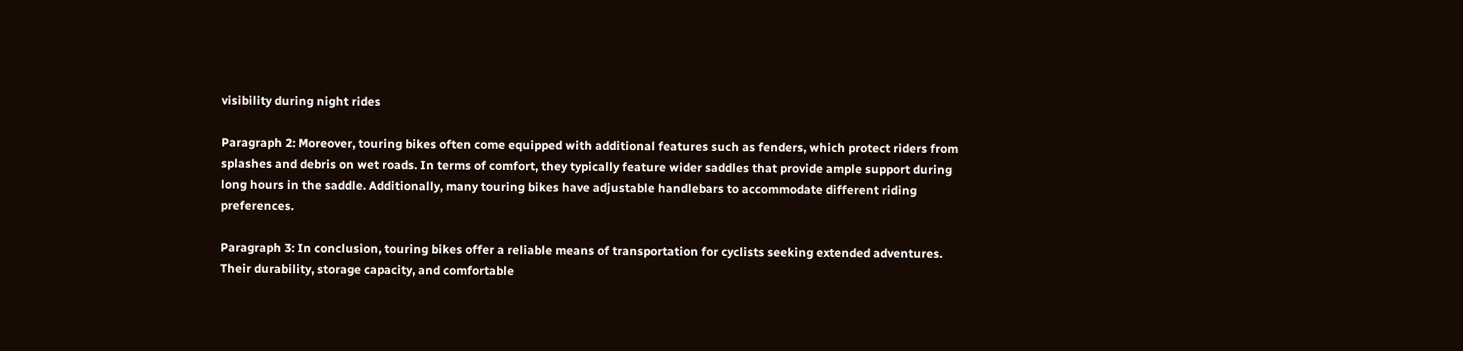visibility during night rides

Paragraph 2: Moreover, touring bikes often come equipped with additional features such as fenders, which protect riders from splashes and debris on wet roads. In terms of comfort, they typically feature wider saddles that provide ample support during long hours in the saddle. Additionally, many touring bikes have adjustable handlebars to accommodate different riding preferences.

Paragraph 3: In conclusion, touring bikes offer a reliable means of transportation for cyclists seeking extended adventures. Their durability, storage capacity, and comfortable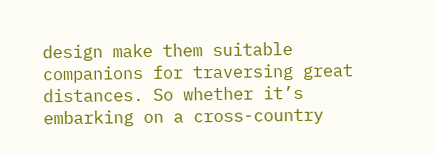design make them suitable companions for traversing great distances. So whether it’s embarking on a cross-country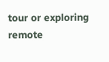tour or exploring remote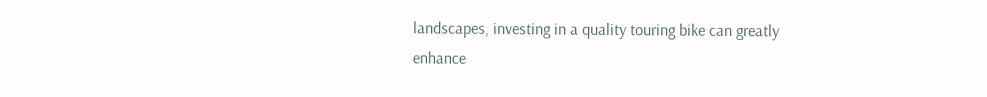landscapes, investing in a quality touring bike can greatly enhance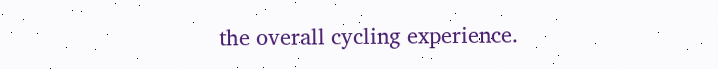the overall cycling experience.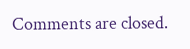Comments are closed.